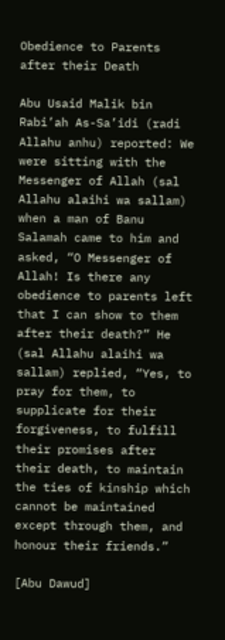Obedience to Parents after their Death

Abu Usaid Malik bin Rabi’ah As-Sa’idi (radi Allahu anhu) reported: We were sitting with the Messenger of Allah (sal Allahu alaihi wa sallam) when a man of Banu Salamah came to him and asked, “O Messenger of Allah! Is there any obedience to parents left that I can show to them after their death?” He (sal Allahu alaihi wa sallam) replied, “Yes, to pray for them, to supplicate for their forgiveness, to fulfill their promises after their death, to maintain the ties of kinship which cannot be maintained except through them, and honour their friends.”

[Abu Dawud]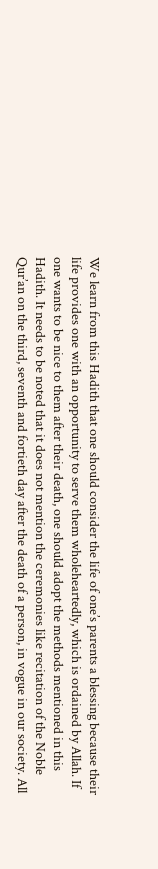We learn from this Hadith that one should consider the life of one’s parents a blessing because their life provides one with an opportunity to serve them wholeheartedly, which is ordained by Allah. If one wants to be nice to them after their death, one should adopt the methods mentioned in this Hadith. It needs to be noted that it does not mention the ceremonies like recitation of the Noble Qur’an on the third, seventh and fortieth day after the death of a person, in vogue in our society. All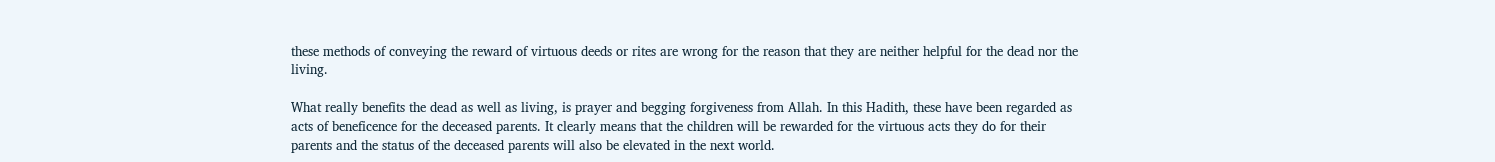these methods of conveying the reward of virtuous deeds or rites are wrong for the reason that they are neither helpful for the dead nor the living.

What really benefits the dead as well as living, is prayer and begging forgiveness from Allah. In this Hadith, these have been regarded as acts of beneficence for the deceased parents. It clearly means that the children will be rewarded for the virtuous acts they do for their parents and the status of the deceased parents will also be elevated in the next world.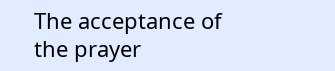The acceptance of the prayer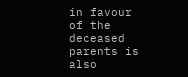in favour of the deceased parents is also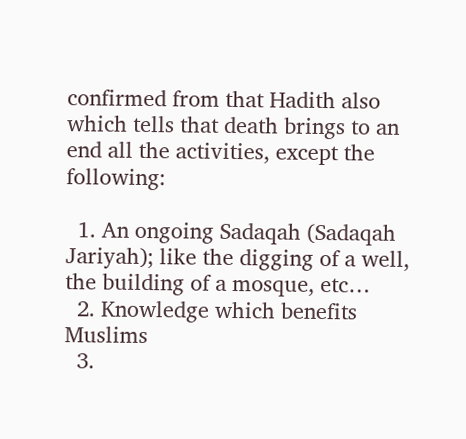confirmed from that Hadith also which tells that death brings to an end all the activities, except the following:

  1. An ongoing Sadaqah (Sadaqah Jariyah); like the digging of a well, the building of a mosque, etc…
  2. Knowledge which benefits Muslims
  3.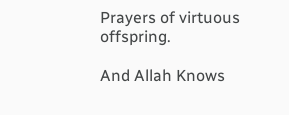Prayers of virtuous offspring.

And Allah Knows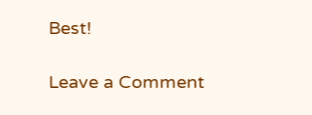Best!

Leave a Comment